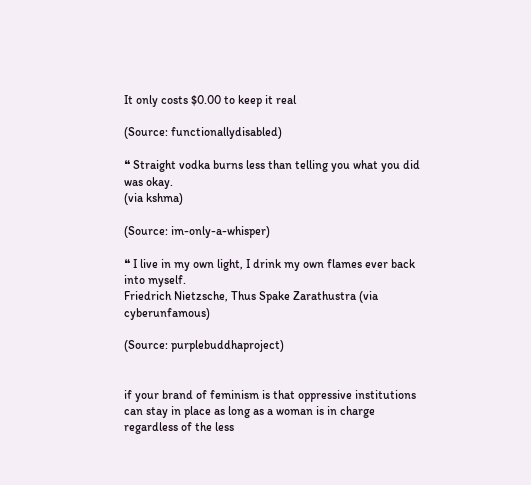It only costs $0.00 to keep it real

(Source: functionallydisabled)

❝ Straight vodka burns less than telling you what you did was okay.
(via kshma)

(Source: im-only-a-whisper)

❝ I live in my own light, I drink my own flames ever back into myself.
Friedrich Nietzsche, Thus Spake Zarathustra (via cyberunfamous)

(Source: purplebuddhaproject)


if your brand of feminism is that oppressive institutions can stay in place as long as a woman is in charge regardless of the less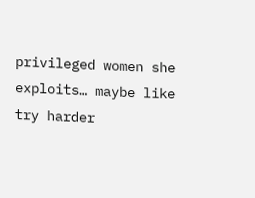privileged women she exploits… maybe like try harder